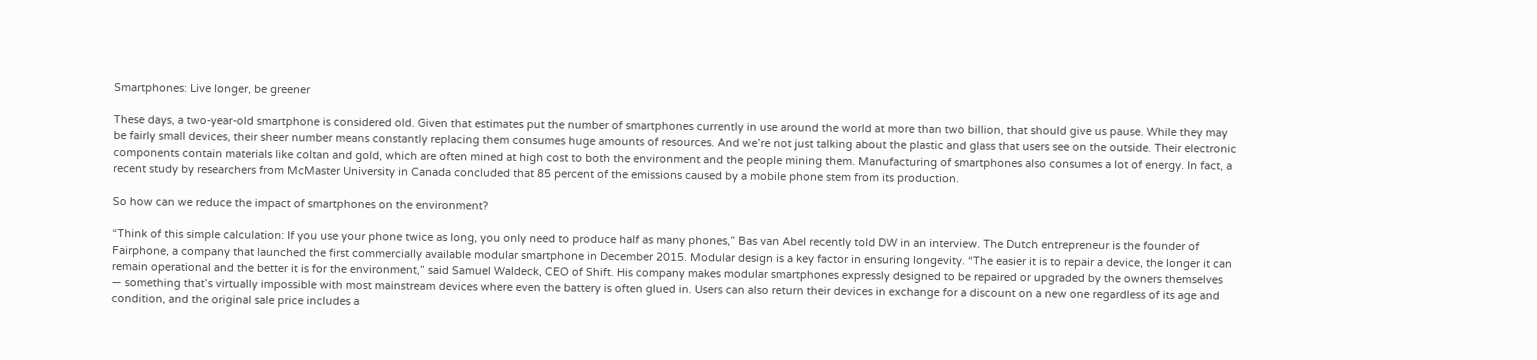Smartphones: Live longer, be greener

These days, a two-year-old smartphone is considered old. Given that estimates put the number of smartphones currently in use around the world at more than two billion, that should give us pause. While they may be fairly small devices, their sheer number means constantly replacing them consumes huge amounts of resources. And we’re not just talking about the plastic and glass that users see on the outside. Their electronic components contain materials like coltan and gold, which are often mined at high cost to both the environment and the people mining them. Manufacturing of smartphones also consumes a lot of energy. In fact, a recent study by researchers from McMaster University in Canada concluded that 85 percent of the emissions caused by a mobile phone stem from its production.

So how can we reduce the impact of smartphones on the environment?

“Think of this simple calculation: If you use your phone twice as long, you only need to produce half as many phones,” Bas van Abel recently told DW in an interview. The Dutch entrepreneur is the founder of Fairphone, a company that launched the first commercially available modular smartphone in December 2015. Modular design is a key factor in ensuring longevity. “The easier it is to repair a device, the longer it can remain operational and the better it is for the environment,” said Samuel Waldeck, CEO of Shift. His company makes modular smartphones expressly designed to be repaired or upgraded by the owners themselves — something that’s virtually impossible with most mainstream devices where even the battery is often glued in. Users can also return their devices in exchange for a discount on a new one regardless of its age and condition, and the original sale price includes a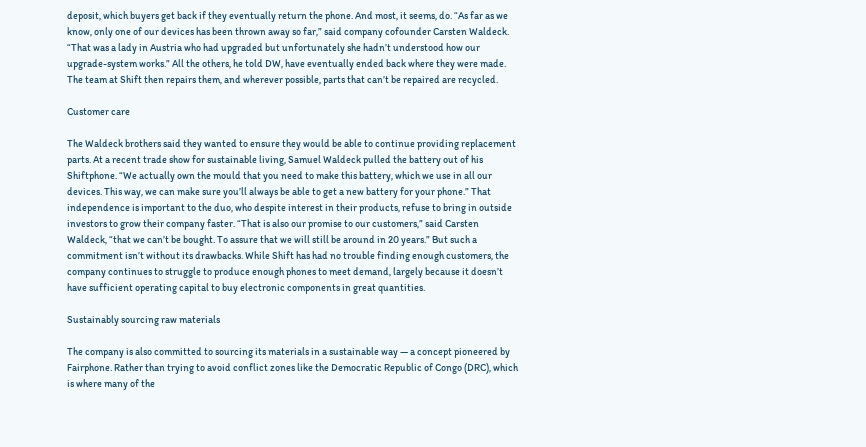deposit, which buyers get back if they eventually return the phone. And most, it seems, do. “As far as we know, only one of our devices has been thrown away so far,” said company cofounder Carsten Waldeck. “That was a lady in Austria who had upgraded but unfortunately she hadn’t understood how our upgrade-system works.” All the others, he told DW, have eventually ended back where they were made. The team at Shift then repairs them, and wherever possible, parts that can’t be repaired are recycled.

Customer care

The Waldeck brothers said they wanted to ensure they would be able to continue providing replacement parts. At a recent trade show for sustainable living, Samuel Waldeck pulled the battery out of his Shiftphone. “We actually own the mould that you need to make this battery, which we use in all our devices. This way, we can make sure you’ll always be able to get a new battery for your phone.” That independence is important to the duo, who despite interest in their products, refuse to bring in outside investors to grow their company faster. “That is also our promise to our customers,” said Carsten Waldeck, “that we can’t be bought. To assure that we will still be around in 20 years.” But such a commitment isn’t without its drawbacks. While Shift has had no trouble finding enough customers, the company continues to struggle to produce enough phones to meet demand, largely because it doesn’t have sufficient operating capital to buy electronic components in great quantities.

Sustainably sourcing raw materials

The company is also committed to sourcing its materials in a sustainable way — a concept pioneered by Fairphone. Rather than trying to avoid conflict zones like the Democratic Republic of Congo (DRC), which is where many of the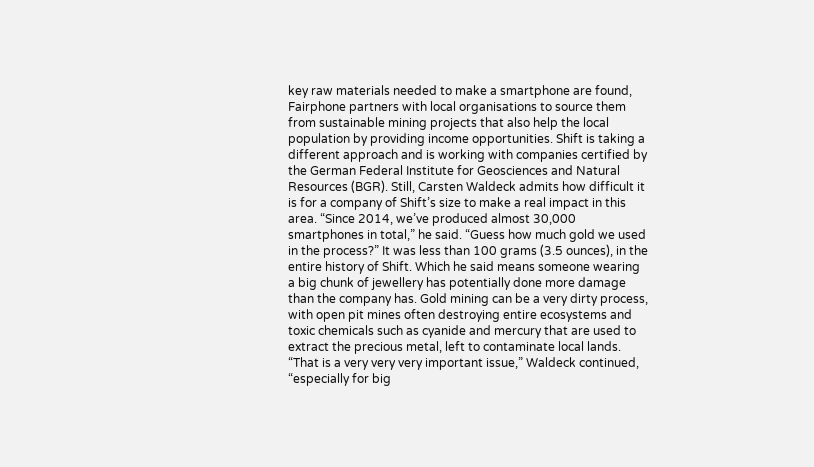key raw materials needed to make a smartphone are found, Fairphone partners with local organisations to source them from sustainable mining projects that also help the local population by providing income opportunities. Shift is taking a different approach and is working with companies certified by the German Federal Institute for Geosciences and Natural Resources (BGR). Still, Carsten Waldeck admits how difficult it is for a company of Shift’s size to make a real impact in this area. “Since 2014, we’ve produced almost 30,000 smartphones in total,” he said. “Guess how much gold we used in the process?” It was less than 100 grams (3.5 ounces), in the entire history of Shift. Which he said means someone wearing a big chunk of jewellery has potentially done more damage than the company has. Gold mining can be a very dirty process, with open pit mines often destroying entire ecosystems and toxic chemicals such as cyanide and mercury that are used to extract the precious metal, left to contaminate local lands. “That is a very very very important issue,” Waldeck continued, “especially for big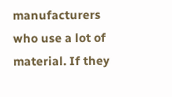manufacturers who use a lot of material. If they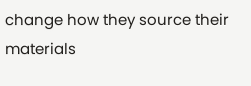change how they source their materials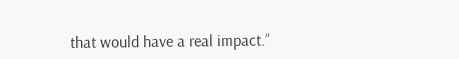that would have a real impact.”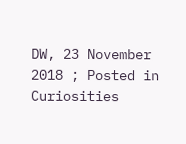DW, 23 November 2018 ; Posted in Curiosities